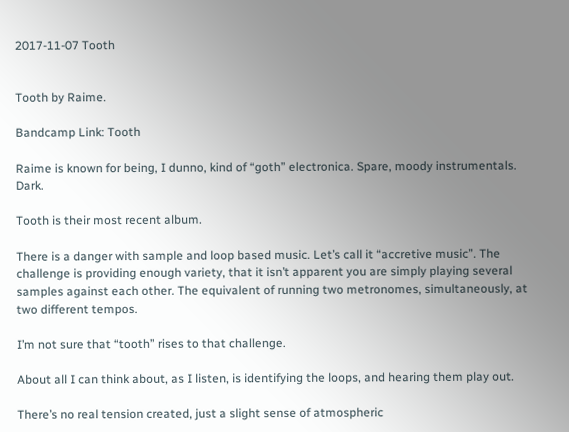2017-11-07 Tooth


Tooth by Raime.

Bandcamp Link: Tooth

Raime is known for being, I dunno, kind of “goth” electronica. Spare, moody instrumentals. Dark.

Tooth is their most recent album.

There is a danger with sample and loop based music. Let’s call it “accretive music”. The challenge is providing enough variety, that it isn’t apparent you are simply playing several samples against each other. The equivalent of running two metronomes, simultaneously, at two different tempos.

I’m not sure that “tooth” rises to that challenge.

About all I can think about, as I listen, is identifying the loops, and hearing them play out.

There’s no real tension created, just a slight sense of atmospheric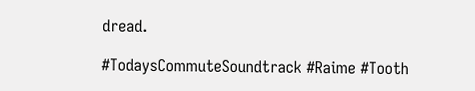dread.

#TodaysCommuteSoundtrack #Raime #Tooth